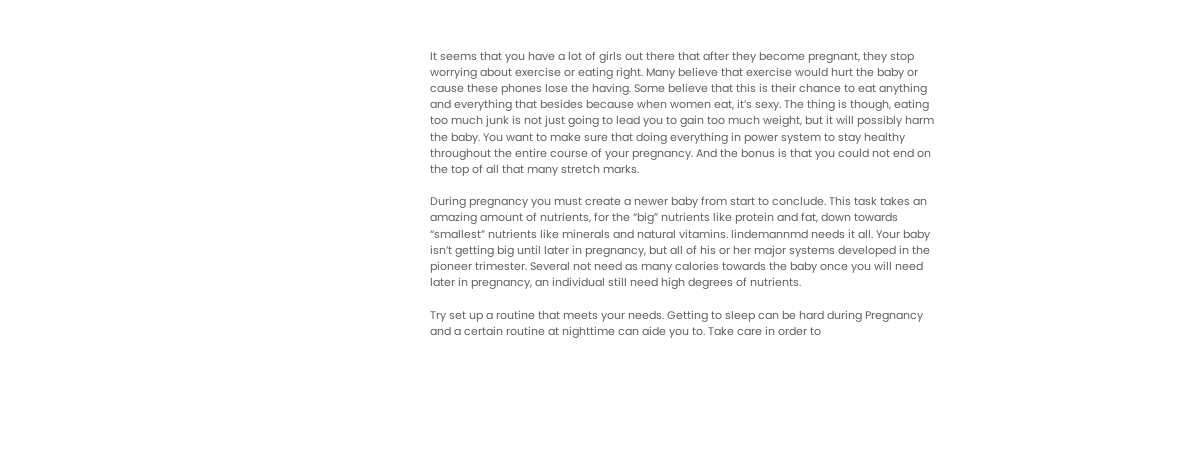It seems that you have a lot of girls out there that after they become pregnant, they stop worrying about exercise or eating right. Many believe that exercise would hurt the baby or cause these phones lose the having. Some believe that this is their chance to eat anything and everything that besides because when women eat, it’s sexy. The thing is though, eating too much junk is not just going to lead you to gain too much weight, but it will possibly harm the baby. You want to make sure that doing everything in power system to stay healthy throughout the entire course of your pregnancy. And the bonus is that you could not end on the top of all that many stretch marks.

During pregnancy you must create a newer baby from start to conclude. This task takes an amazing amount of nutrients, for the “big” nutrients like protein and fat, down towards “smallest” nutrients like minerals and natural vitamins. lindemannmd needs it all. Your baby isn’t getting big until later in pregnancy, but all of his or her major systems developed in the pioneer trimester. Several not need as many calories towards the baby once you will need later in pregnancy, an individual still need high degrees of nutrients.

Try set up a routine that meets your needs. Getting to sleep can be hard during Pregnancy and a certain routine at nighttime can aide you to. Take care in order to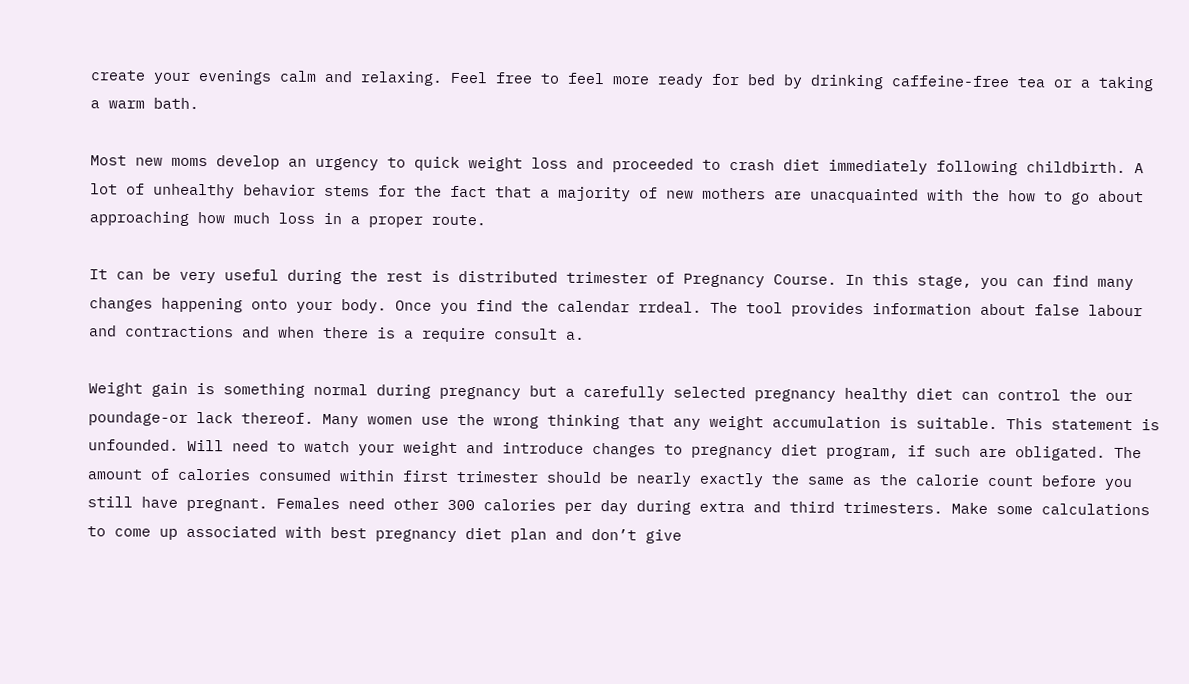create your evenings calm and relaxing. Feel free to feel more ready for bed by drinking caffeine-free tea or a taking a warm bath.

Most new moms develop an urgency to quick weight loss and proceeded to crash diet immediately following childbirth. A lot of unhealthy behavior stems for the fact that a majority of new mothers are unacquainted with the how to go about approaching how much loss in a proper route.

It can be very useful during the rest is distributed trimester of Pregnancy Course. In this stage, you can find many changes happening onto your body. Once you find the calendar rrdeal. The tool provides information about false labour and contractions and when there is a require consult a.

Weight gain is something normal during pregnancy but a carefully selected pregnancy healthy diet can control the our poundage-or lack thereof. Many women use the wrong thinking that any weight accumulation is suitable. This statement is unfounded. Will need to watch your weight and introduce changes to pregnancy diet program, if such are obligated. The amount of calories consumed within first trimester should be nearly exactly the same as the calorie count before you still have pregnant. Females need other 300 calories per day during extra and third trimesters. Make some calculations to come up associated with best pregnancy diet plan and don’t give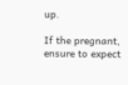up.

If the pregnant, ensure to expect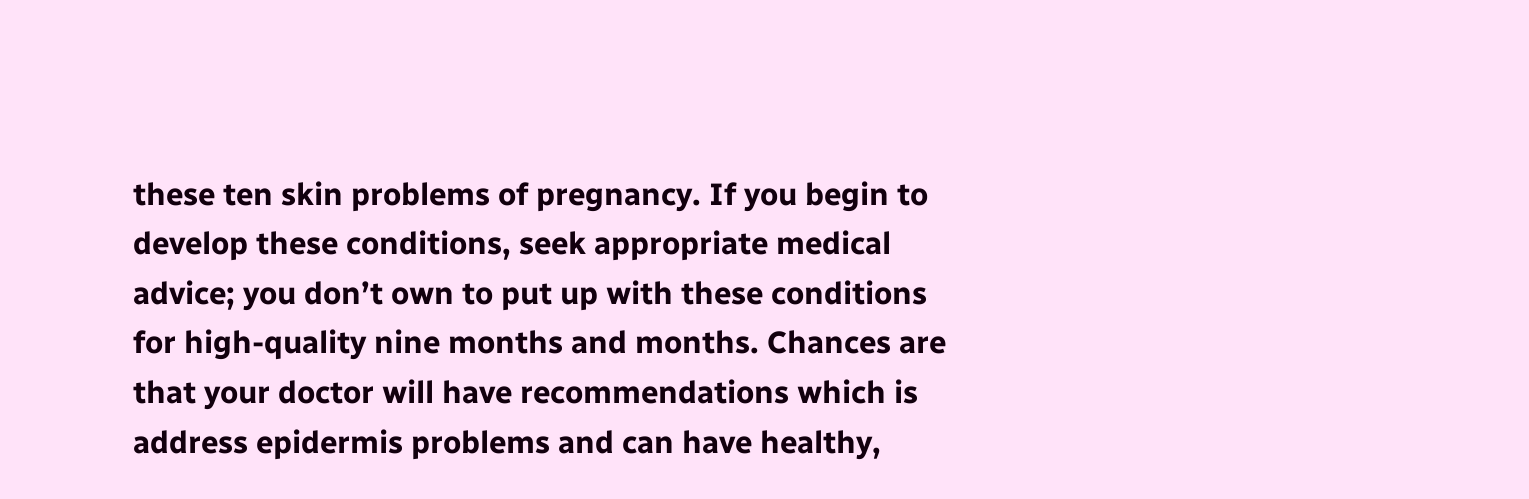these ten skin problems of pregnancy. If you begin to develop these conditions, seek appropriate medical advice; you don’t own to put up with these conditions for high-quality nine months and months. Chances are that your doctor will have recommendations which is address epidermis problems and can have healthy,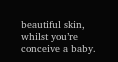beautiful skin, whilst you’re conceive a baby.